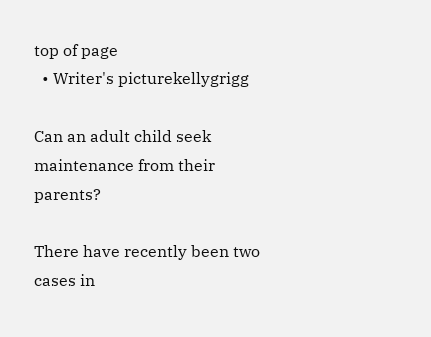top of page
  • Writer's picturekellygrigg

Can an adult child seek maintenance from their parents?

There have recently been two cases in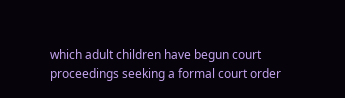which adult children have begun court proceedings seeking a formal court order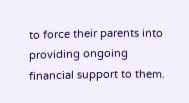to force their parents into providing ongoing financial support to them.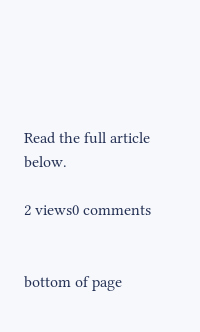Read the full article below.

2 views0 comments


bottom of page